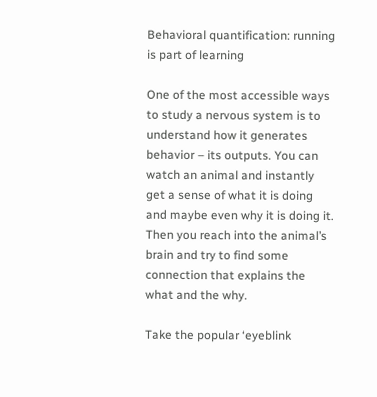Behavioral quantification: running is part of learning

One of the most accessible ways to study a nervous system is to understand how it generates behavior – its outputs. You can watch an animal and instantly get a sense of what it is doing and maybe even why it is doing it. Then you reach into the animal’s brain and try to find some connection that explains the what and the why.

Take the popular ‘eyeblink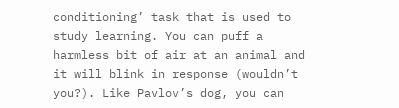conditioning’ task that is used to study learning. You can puff a harmless bit of air at an animal and it will blink in response (wouldn’t you?). Like Pavlov’s dog, you can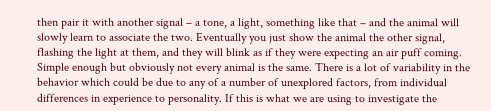then pair it with another signal – a tone, a light, something like that – and the animal will slowly learn to associate the two. Eventually you just show the animal the other signal, flashing the light at them, and they will blink as if they were expecting an air puff coming. Simple enough but obviously not every animal is the same. There is a lot of variability in the behavior which could be due to any of a number of unexplored factors, from individual differences in experience to personality. If this is what we are using to investigate the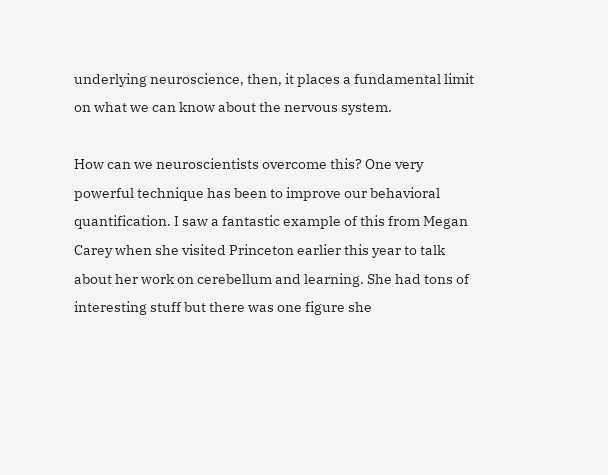underlying neuroscience, then, it places a fundamental limit on what we can know about the nervous system.

How can we neuroscientists overcome this? One very powerful technique has been to improve our behavioral quantification. I saw a fantastic example of this from Megan Carey when she visited Princeton earlier this year to talk about her work on cerebellum and learning. She had tons of interesting stuff but there was one figure she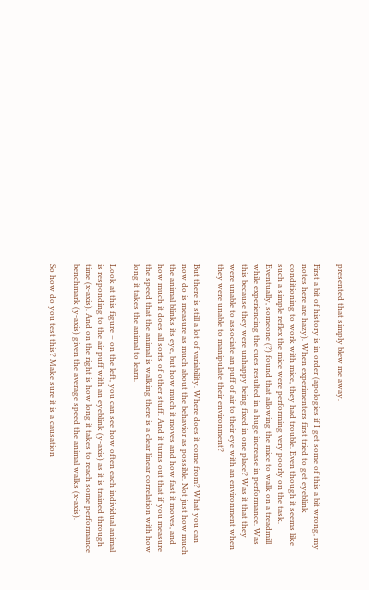presented that simply blew me away.

First a bit of history is in order (apologies if I get some of this a bit wrong, my notes here are hazy). When experimenters first tried to get eyeblink conditioning to work with mice, they had trouble. Even though it seems like such a simple reflex the mice were performing very poorly on the task. Eventually, someone (?) found that allowing the mice to walk on a treadmill while experiencing the cues resulted in a huge increase in performance. Was this because they were unhappy being fixed in one place? Was it that they were unable to associate an puff of air to their eye with an environment when they were unable to manipulate their environment?

But there is still a lot of variability. Where does it come from? What you can now do is measure as much about the behavior as possible. Not just how much the animal blinks its eye, but how much it moves and how fast it moves, and how much it does all sorts of other stuff. And it turns out that if you measure the speed that the animal is walking there is a clear linear correlation with how long it takes the animal to learn.

Look at this figure – on the left, you can see how often each individual animal is responding to the air puff with an eyeblink (y-axis) as it is trained through time (x-axis). And on the right is how long it takes to reach some performance benchmark (y-axis) given the average speed the animal walks (x-axis).

So how do you test this? Make sure it is a causation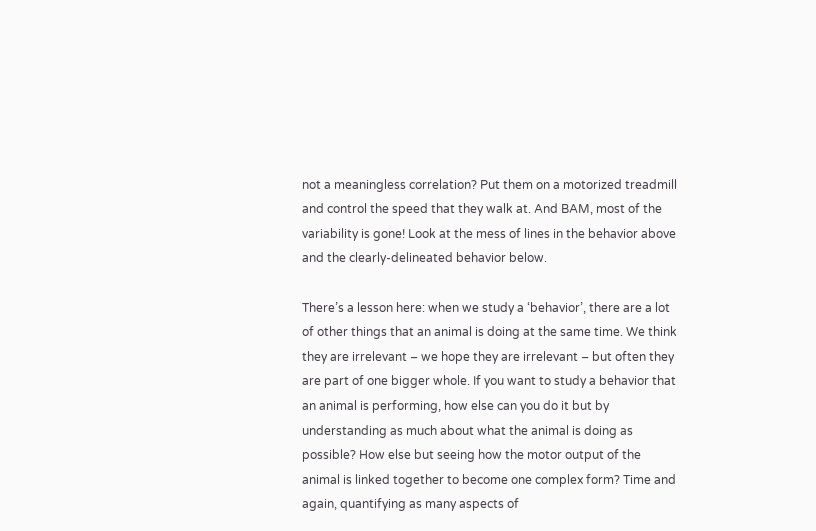not a meaningless correlation? Put them on a motorized treadmill and control the speed that they walk at. And BAM, most of the variability is gone! Look at the mess of lines in the behavior above and the clearly-delineated behavior below.

There’s a lesson here: when we study a ‘behavior’, there are a lot of other things that an animal is doing at the same time. We think they are irrelevant – we hope they are irrelevant – but often they are part of one bigger whole. If you want to study a behavior that an animal is performing, how else can you do it but by understanding as much about what the animal is doing as possible? How else but seeing how the motor output of the animal is linked together to become one complex form? Time and again, quantifying as many aspects of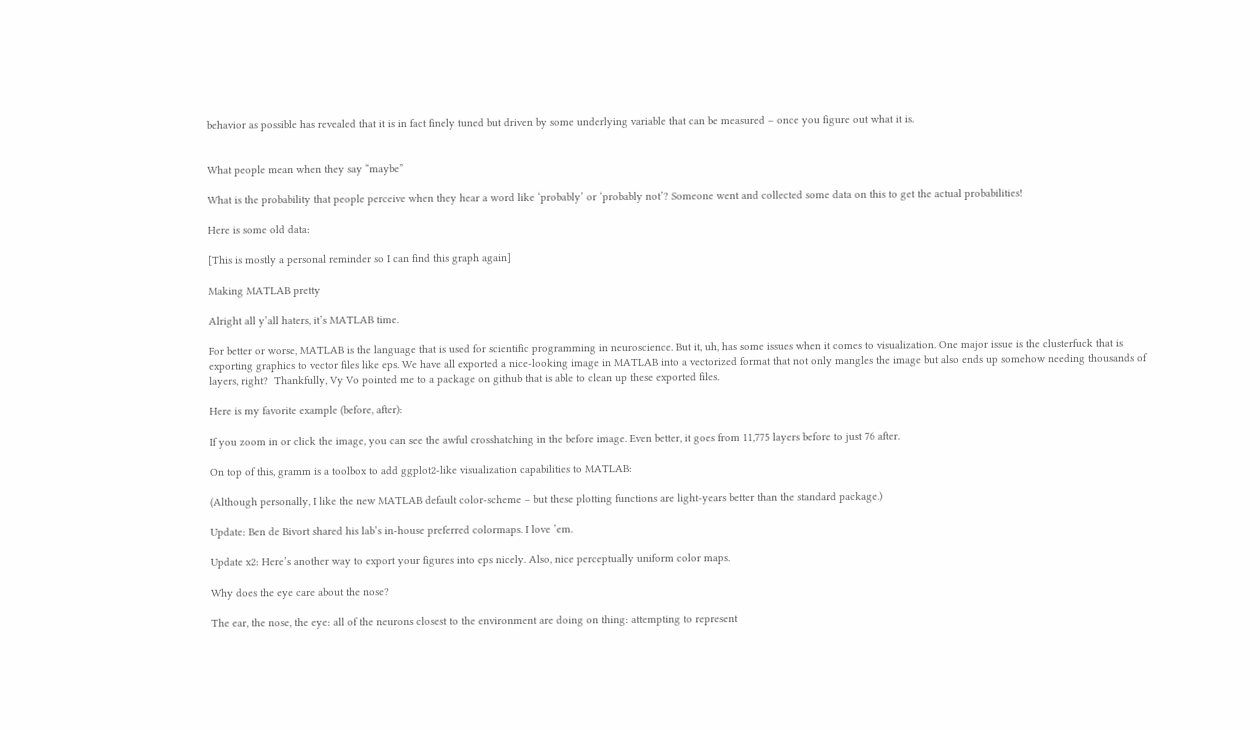behavior as possible has revealed that it is in fact finely tuned but driven by some underlying variable that can be measured – once you figure out what it is.


What people mean when they say “maybe”

What is the probability that people perceive when they hear a word like ‘probably’ or ‘probably not’? Someone went and collected some data on this to get the actual probabilities!

Here is some old data:

[This is mostly a personal reminder so I can find this graph again]

Making MATLAB pretty

Alright all y’all haters, it’s MATLAB time.

For better or worse, MATLAB is the language that is used for scientific programming in neuroscience. But it, uh, has some issues when it comes to visualization. One major issue is the clusterfuck that is exporting graphics to vector files like eps. We have all exported a nice-looking image in MATLAB into a vectorized format that not only mangles the image but also ends up somehow needing thousands of layers, right?  Thankfully, Vy Vo pointed me to a package on github that is able to clean up these exported files.

Here is my favorite example (before, after):

If you zoom in or click the image, you can see the awful crosshatching in the before image. Even better, it goes from 11,775 layers before to just 76 after.

On top of this, gramm is a toolbox to add ggplot2-like visualization capabilities to MATLAB:

(Although personally, I like the new MATLAB default color-scheme – but these plotting functions are light-years better than the standard package.)

Update: Ben de Bivort shared his lab’s in-house preferred colormaps. I love ’em.

Update x2: Here’s another way to export your figures into eps nicely. Also, nice perceptually uniform color maps.

Why does the eye care about the nose?

The ear, the nose, the eye: all of the neurons closest to the environment are doing on thing: attempting to represent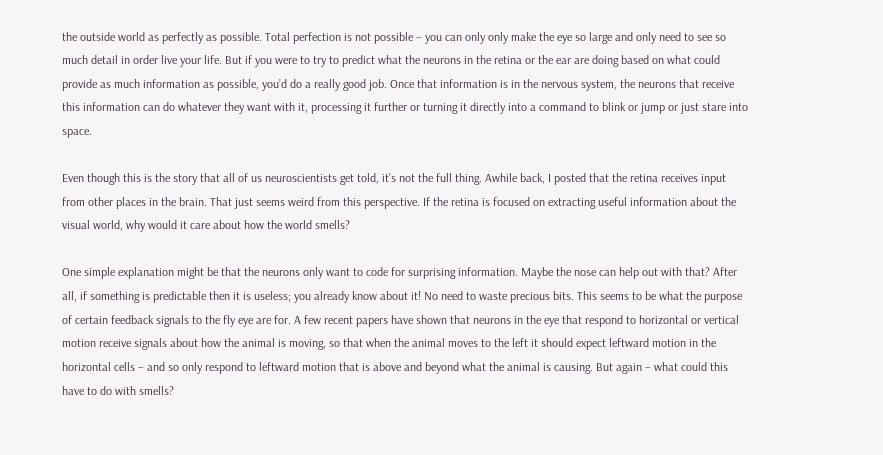the outside world as perfectly as possible. Total perfection is not possible – you can only only make the eye so large and only need to see so much detail in order live your life. But if you were to try to predict what the neurons in the retina or the ear are doing based on what could provide as much information as possible, you’d do a really good job. Once that information is in the nervous system, the neurons that receive this information can do whatever they want with it, processing it further or turning it directly into a command to blink or jump or just stare into space.

Even though this is the story that all of us neuroscientists get told, it’s not the full thing. Awhile back, I posted that the retina receives input from other places in the brain. That just seems weird from this perspective. If the retina is focused on extracting useful information about the visual world, why would it care about how the world smells?

One simple explanation might be that the neurons only want to code for surprising information. Maybe the nose can help out with that? After all, if something is predictable then it is useless; you already know about it! No need to waste precious bits. This seems to be what the purpose of certain feedback signals to the fly eye are for. A few recent papers have shown that neurons in the eye that respond to horizontal or vertical motion receive signals about how the animal is moving, so that when the animal moves to the left it should expect leftward motion in the horizontal cells – and so only respond to leftward motion that is above and beyond what the animal is causing. But again – what could this have to do with smells?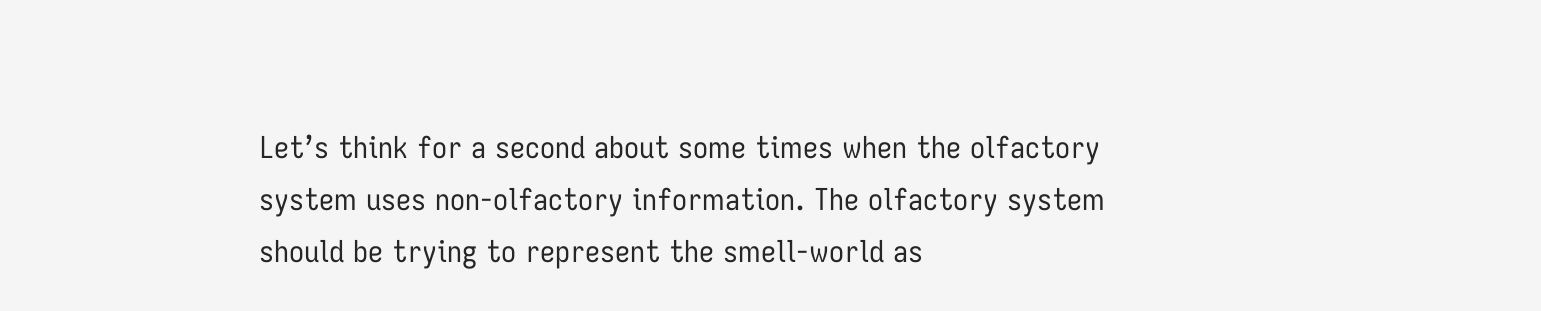Let’s think for a second about some times when the olfactory system uses non-olfactory information. The olfactory system should be trying to represent the smell-world as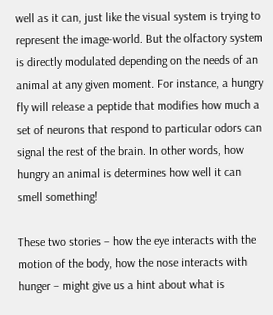well as it can, just like the visual system is trying to represent the image-world. But the olfactory system is directly modulated depending on the needs of an animal at any given moment. For instance, a hungry fly will release a peptide that modifies how much a set of neurons that respond to particular odors can signal the rest of the brain. In other words, how hungry an animal is determines how well it can smell something!

These two stories – how the eye interacts with the motion of the body, how the nose interacts with hunger – might give us a hint about what is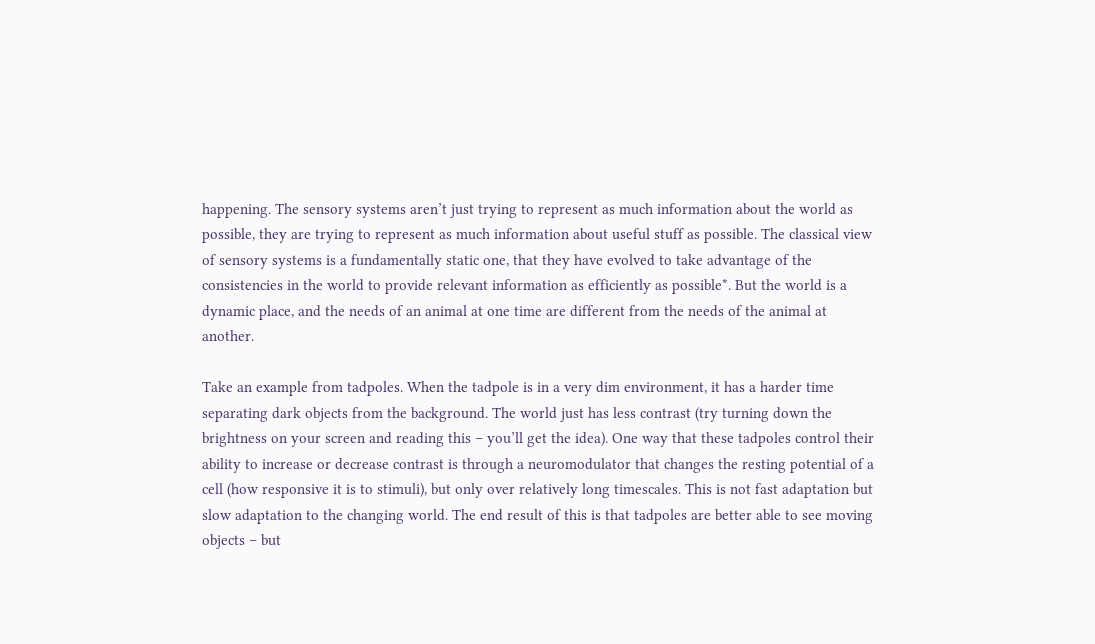happening. The sensory systems aren’t just trying to represent as much information about the world as possible, they are trying to represent as much information about useful stuff as possible. The classical view of sensory systems is a fundamentally static one, that they have evolved to take advantage of the consistencies in the world to provide relevant information as efficiently as possible*. But the world is a dynamic place, and the needs of an animal at one time are different from the needs of the animal at another.

Take an example from tadpoles. When the tadpole is in a very dim environment, it has a harder time separating dark objects from the background. The world just has less contrast (try turning down the brightness on your screen and reading this – you’ll get the idea). One way that these tadpoles control their ability to increase or decrease contrast is through a neuromodulator that changes the resting potential of a cell (how responsive it is to stimuli), but only over relatively long timescales. This is not fast adaptation but slow adaptation to the changing world. The end result of this is that tadpoles are better able to see moving objects – but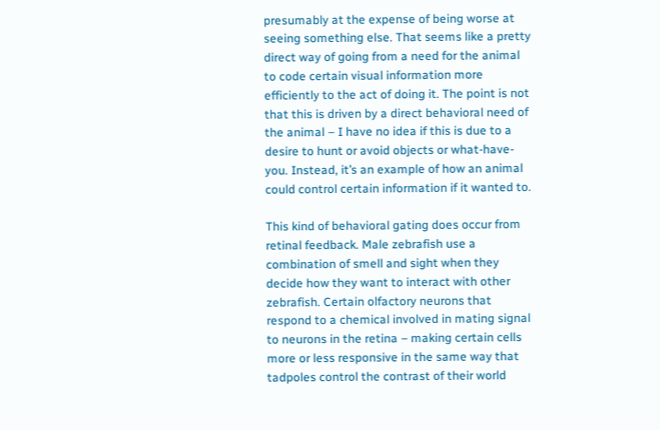presumably at the expense of being worse at seeing something else. That seems like a pretty direct way of going from a need for the animal to code certain visual information more efficiently to the act of doing it. The point is not that this is driven by a direct behavioral need of the animal – I have no idea if this is due to a desire to hunt or avoid objects or what-have-you. Instead, it’s an example of how an animal could control certain information if it wanted to.

This kind of behavioral gating does occur from retinal feedback. Male zebrafish use a combination of smell and sight when they decide how they want to interact with other zebrafish. Certain olfactory neurons that respond to a chemical involved in mating signal to neurons in the retina – making certain cells more or less responsive in the same way that tadpoles control the contrast of their world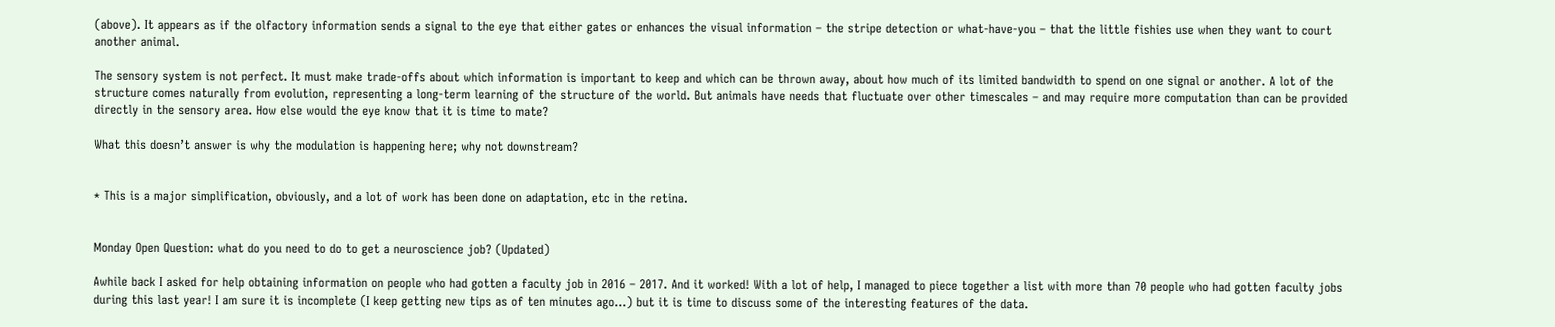(above). It appears as if the olfactory information sends a signal to the eye that either gates or enhances the visual information – the stripe detection or what-have-you – that the little fishies use when they want to court another animal.

The sensory system is not perfect. It must make trade-offs about which information is important to keep and which can be thrown away, about how much of its limited bandwidth to spend on one signal or another. A lot of the structure comes naturally from evolution, representing a long-term learning of the structure of the world. But animals have needs that fluctuate over other timescales – and may require more computation than can be provided directly in the sensory area. How else would the eye know that it is time to mate?

What this doesn’t answer is why the modulation is happening here; why not downstream?


* This is a major simplification, obviously, and a lot of work has been done on adaptation, etc in the retina.


Monday Open Question: what do you need to do to get a neuroscience job? (Updated)

Awhile back I asked for help obtaining information on people who had gotten a faculty job in 2016 – 2017. And it worked! With a lot of help, I managed to piece together a list with more than 70 people who had gotten faculty jobs during this last year! I am sure it is incomplete (I keep getting new tips as of ten minutes ago…) but it is time to discuss some of the interesting features of the data.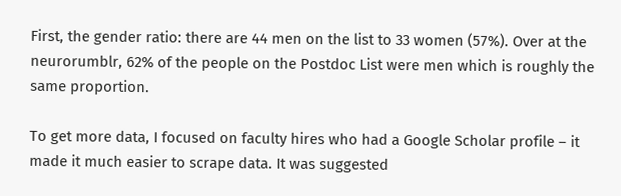First, the gender ratio: there are 44 men on the list to 33 women (57%). Over at the neurorumblr, 62% of the people on the Postdoc List were men which is roughly the same proportion.

To get more data, I focused on faculty hires who had a Google Scholar profile – it made it much easier to scrape data. It was suggested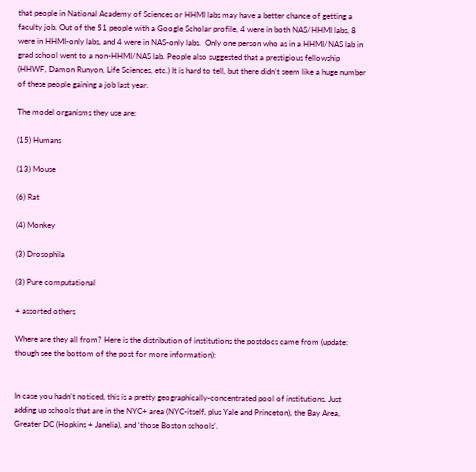that people in National Academy of Sciences or HHMI labs may have a better chance of getting a faculty job. Out of the 51 people with a Google Scholar profile, 4 were in both NAS/HHMI labs, 8 were in HHMI-only labs, and 4 were in NAS-only labs.  Only one person who as in a HHMI/NAS lab in grad school went to a non-HHMI/NAS lab. People also suggested that a prestigious fellowship (HHWF, Damon Runyon, Life Sciences, etc.) It is hard to tell, but there didn’t seem like a huge number of these people gaining a job last year.

The model organisms they use are:

(15) Humans

(13) Mouse

(6) Rat

(4) Monkey

(3) Drosophila

(3) Pure computational

+ assorted others

Where are they all from? Here is the distribution of institutions the postdocs came from (update: though see the bottom of the post for more information):


In case you hadn’t noticed, this is a pretty geographically-concentrated pool of institutions. Just adding up schools that are in the NYC+ area (NYC-itself, plus Yale and Princeton), the Bay Area, Greater DC (Hopkins + Janelia), and ‘those Boston schools’.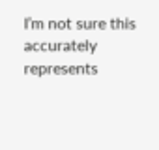I’m not sure this accurately represents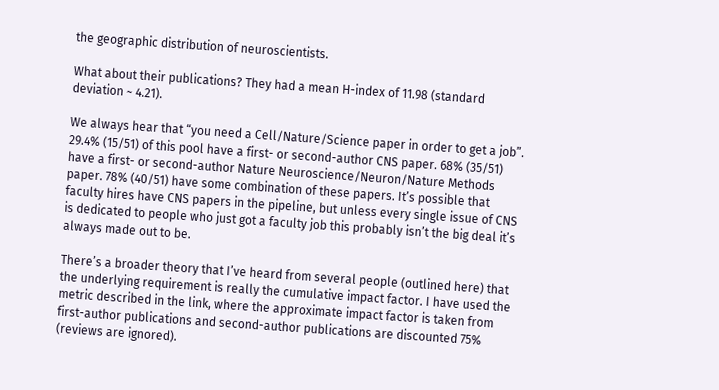the geographic distribution of neuroscientists.

What about their publications? They had a mean H-index of 11.98 (standard deviation ~ 4.21).

We always hear that “you need a Cell/Nature/Science paper in order to get a job”. 29.4% (15/51) of this pool have a first- or second-author CNS paper. 68% (35/51) have a first- or second-author Nature Neuroscience/Neuron/Nature Methods paper. 78% (40/51) have some combination of these papers. It’s possible that faculty hires have CNS papers in the pipeline, but unless every single issue of CNS is dedicated to people who just got a faculty job this probably isn’t the big deal it’s always made out to be.

There’s a broader theory that I’ve heard from several people (outlined here) that the underlying requirement is really the cumulative impact factor. I have used the metric described in the link, where the approximate impact factor is taken from first-author publications and second-author publications are discounted 75% (reviews are ignored).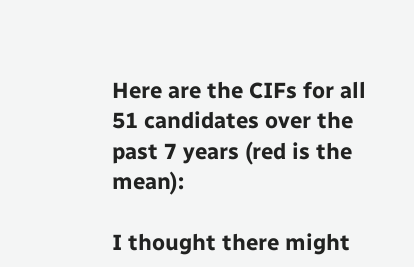Here are the CIFs for all 51 candidates over the past 7 years (red is the mean):

I thought there might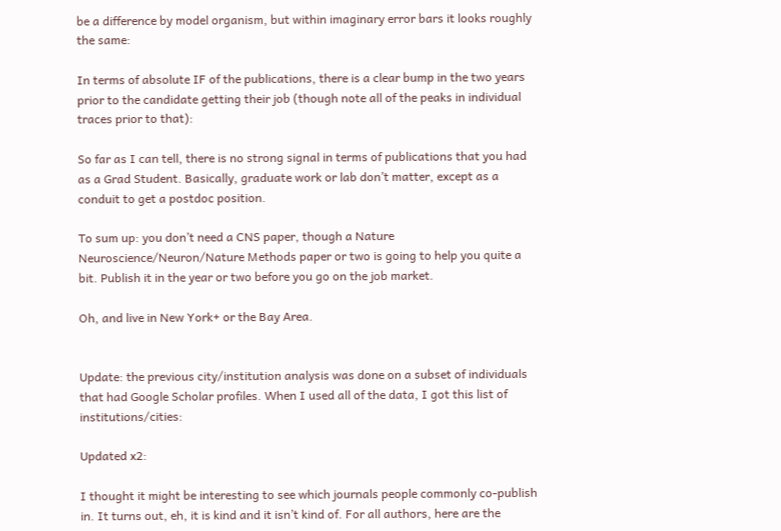be a difference by model organism, but within imaginary error bars it looks roughly the same:

In terms of absolute IF of the publications, there is a clear bump in the two years prior to the candidate getting their job (though note all of the peaks in individual traces prior to that):

So far as I can tell, there is no strong signal in terms of publications that you had as a Grad Student. Basically, graduate work or lab don’t matter, except as a conduit to get a postdoc position.

To sum up: you don’t need a CNS paper, though a Nature Neuroscience/Neuron/Nature Methods paper or two is going to help you quite a bit. Publish it in the year or two before you go on the job market.

Oh, and live in New York+ or the Bay Area.


Update: the previous city/institution analysis was done on a subset of individuals that had Google Scholar profiles. When I used all of the data, I got this list of institutions/cities:

Updated x2:

I thought it might be interesting to see which journals people commonly co-publish in. It turns out, eh, it is kind and it isn’t kind of. For all authors, here are the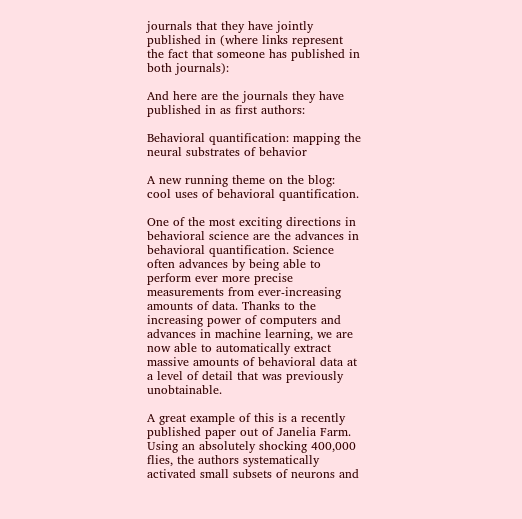journals that they have jointly published in (where links represent the fact that someone has published in both journals):

And here are the journals they have published in as first authors:

Behavioral quantification: mapping the neural substrates of behavior

A new running theme on the blog: cool uses of behavioral quantification.

One of the most exciting directions in behavioral science are the advances in behavioral quantification. Science often advances by being able to perform ever more precise measurements from ever-increasing amounts of data. Thanks to the increasing power of computers and advances in machine learning, we are now able to automatically extract massive amounts of behavioral data at a level of detail that was previously unobtainable.

A great example of this is a recently published paper out of Janelia Farm. Using an absolutely shocking 400,000 flies, the authors systematically activated small subsets of neurons and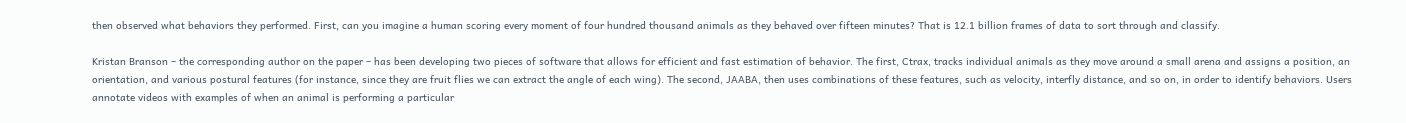then observed what behaviors they performed. First, can you imagine a human scoring every moment of four hundred thousand animals as they behaved over fifteen minutes? That is 12.1 billion frames of data to sort through and classify.

Kristan Branson – the corresponding author on the paper – has been developing two pieces of software that allows for efficient and fast estimation of behavior. The first, Ctrax, tracks individual animals as they move around a small arena and assigns a position, an orientation, and various postural features (for instance, since they are fruit flies we can extract the angle of each wing). The second, JAABA, then uses combinations of these features, such as velocity, interfly distance, and so on, in order to identify behaviors. Users annotate videos with examples of when an animal is performing a particular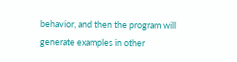behavior, and then the program will generate examples in other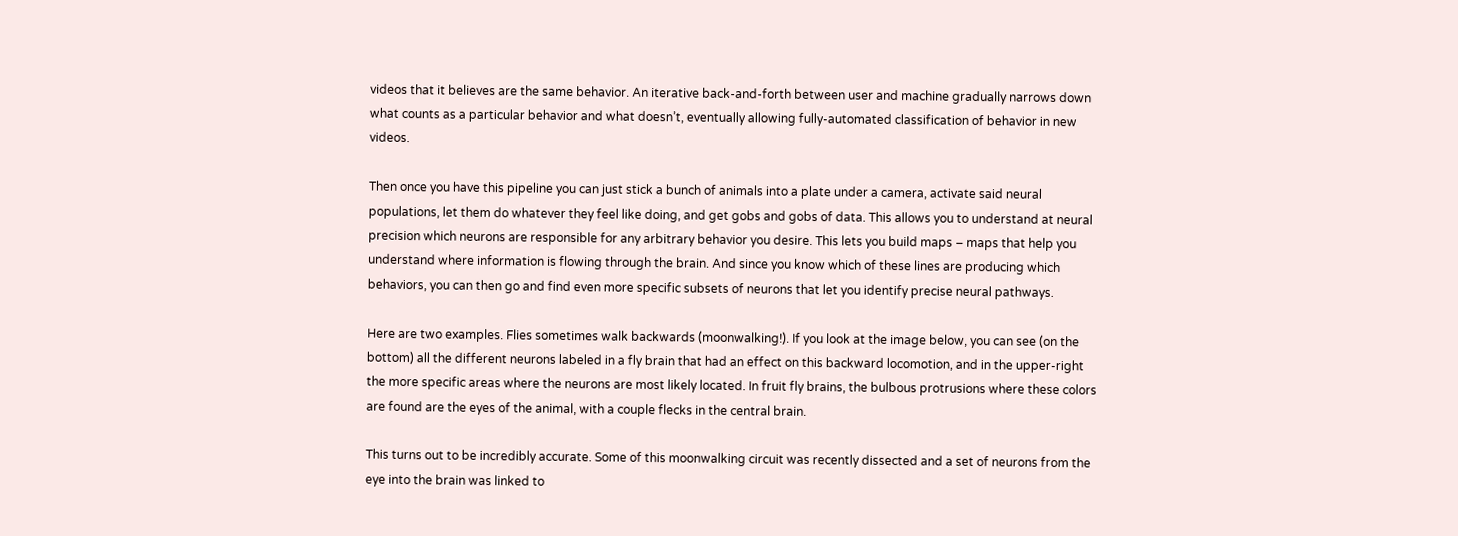videos that it believes are the same behavior. An iterative back-and-forth between user and machine gradually narrows down what counts as a particular behavior and what doesn’t, eventually allowing fully-automated classification of behavior in new videos.

Then once you have this pipeline you can just stick a bunch of animals into a plate under a camera, activate said neural populations, let them do whatever they feel like doing, and get gobs and gobs of data. This allows you to understand at neural precision which neurons are responsible for any arbitrary behavior you desire. This lets you build maps – maps that help you understand where information is flowing through the brain. And since you know which of these lines are producing which behaviors, you can then go and find even more specific subsets of neurons that let you identify precise neural pathways.

Here are two examples. Flies sometimes walk backwards (moonwalking!). If you look at the image below, you can see (on the bottom) all the different neurons labeled in a fly brain that had an effect on this backward locomotion, and in the upper-right the more specific areas where the neurons are most likely located. In fruit fly brains, the bulbous protrusions where these colors are found are the eyes of the animal, with a couple flecks in the central brain.

This turns out to be incredibly accurate. Some of this moonwalking circuit was recently dissected and a set of neurons from the eye into the brain was linked to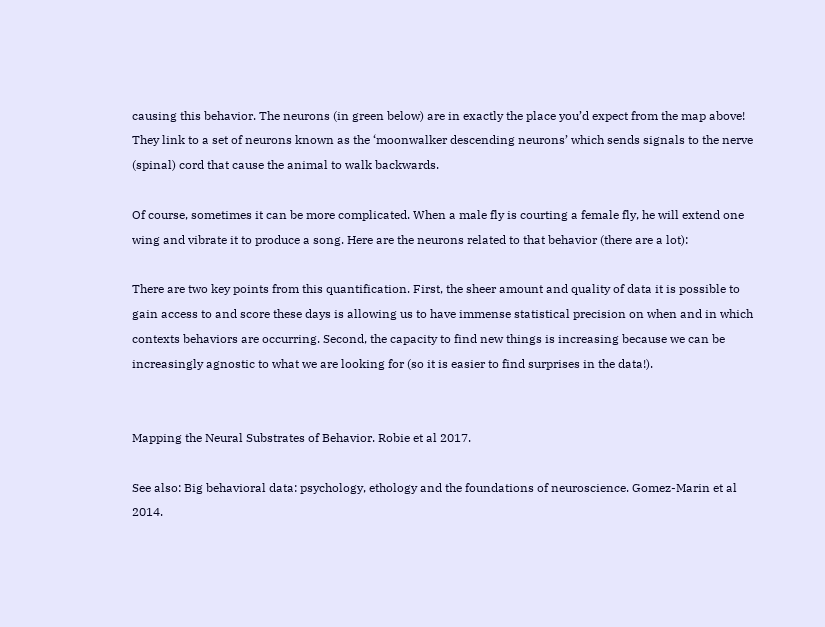causing this behavior. The neurons (in green below) are in exactly the place you’d expect from the map above! They link to a set of neurons known as the ‘moonwalker descending neurons’ which sends signals to the nerve (spinal) cord that cause the animal to walk backwards.

Of course, sometimes it can be more complicated. When a male fly is courting a female fly, he will extend one wing and vibrate it to produce a song. Here are the neurons related to that behavior (there are a lot):

There are two key points from this quantification. First, the sheer amount and quality of data it is possible to gain access to and score these days is allowing us to have immense statistical precision on when and in which contexts behaviors are occurring. Second, the capacity to find new things is increasing because we can be increasingly agnostic to what we are looking for (so it is easier to find surprises in the data!).


Mapping the Neural Substrates of Behavior. Robie et al 2017.

See also: Big behavioral data: psychology, ethology and the foundations of neuroscience. Gomez-Marin et al 2014.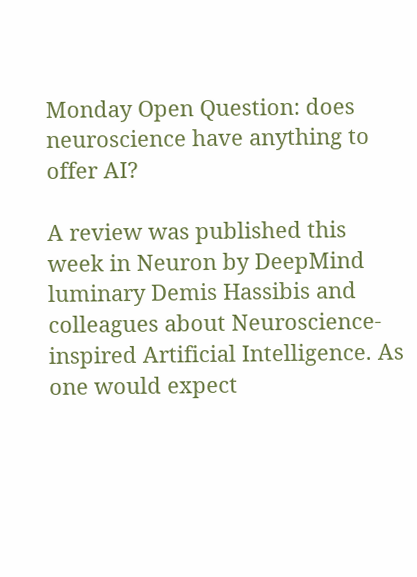Monday Open Question: does neuroscience have anything to offer AI?

A review was published this week in Neuron by DeepMind luminary Demis Hassibis and colleagues about Neuroscience-inspired Artificial Intelligence. As one would expect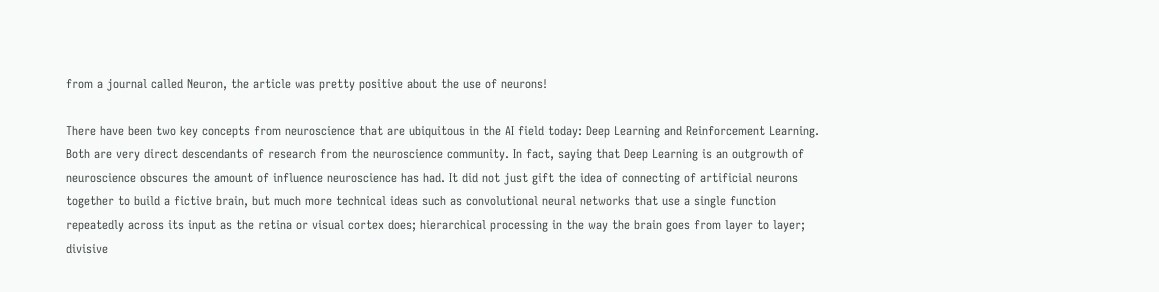from a journal called Neuron, the article was pretty positive about the use of neurons!

There have been two key concepts from neuroscience that are ubiquitous in the AI field today: Deep Learning and Reinforcement Learning. Both are very direct descendants of research from the neuroscience community. In fact, saying that Deep Learning is an outgrowth of neuroscience obscures the amount of influence neuroscience has had. It did not just gift the idea of connecting of artificial neurons together to build a fictive brain, but much more technical ideas such as convolutional neural networks that use a single function repeatedly across its input as the retina or visual cortex does; hierarchical processing in the way the brain goes from layer to layer; divisive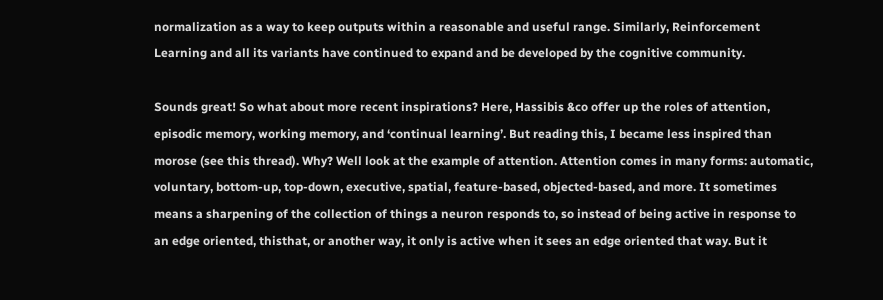normalization as a way to keep outputs within a reasonable and useful range. Similarly, Reinforcement Learning and all its variants have continued to expand and be developed by the cognitive community.

Sounds great! So what about more recent inspirations? Here, Hassibis &co offer up the roles of attention, episodic memory, working memory, and ‘continual learning’. But reading this, I became less inspired than morose (see this thread). Why? Well look at the example of attention. Attention comes in many forms: automatic, voluntary, bottom-up, top-down, executive, spatial, feature-based, objected-based, and more. It sometimes means a sharpening of the collection of things a neuron responds to, so instead of being active in response to an edge oriented, thisthat, or another way, it only is active when it sees an edge oriented that way. But it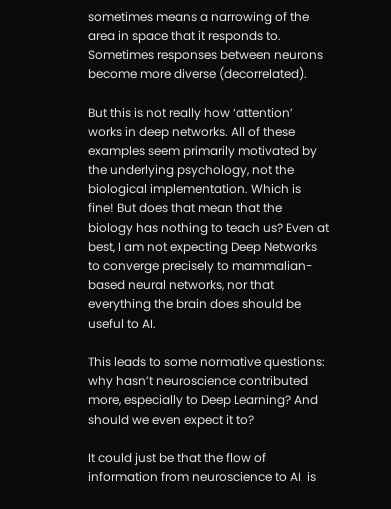sometimes means a narrowing of the area in space that it responds to. Sometimes responses between neurons become more diverse (decorrelated).

But this is not really how ‘attention’ works in deep networks. All of these examples seem primarily motivated by the underlying psychology, not the biological implementation. Which is fine! But does that mean that the biology has nothing to teach us? Even at best, I am not expecting Deep Networks to converge precisely to mammalian-based neural networks, nor that everything the brain does should be useful to AI.

This leads to some normative questions: why hasn’t neuroscience contributed more, especially to Deep Learning? And should we even expect it to?

It could just be that the flow of information from neuroscience to AI  is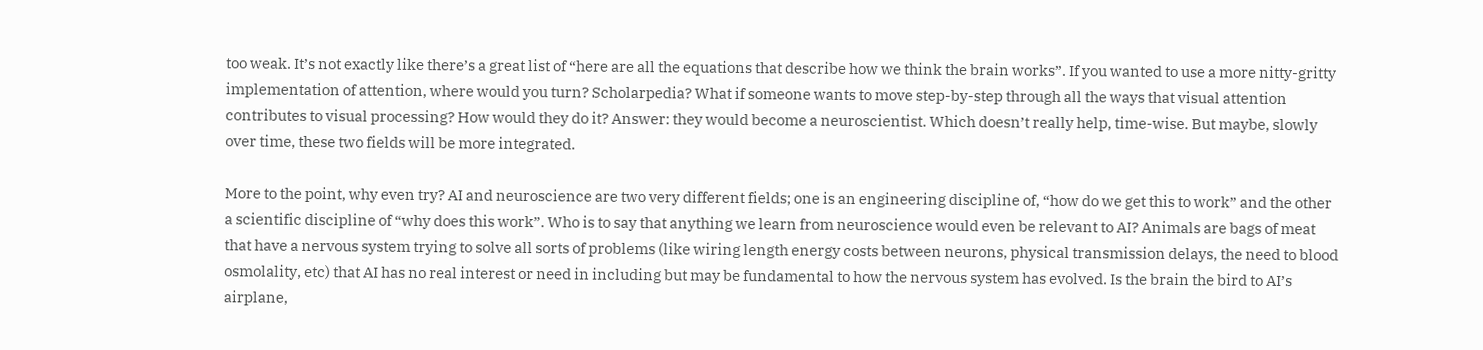too weak. It’s not exactly like there’s a great list of “here are all the equations that describe how we think the brain works”. If you wanted to use a more nitty-gritty implementation of attention, where would you turn? Scholarpedia? What if someone wants to move step-by-step through all the ways that visual attention contributes to visual processing? How would they do it? Answer: they would become a neuroscientist. Which doesn’t really help, time-wise. But maybe, slowly over time, these two fields will be more integrated.

More to the point, why even try? AI and neuroscience are two very different fields; one is an engineering discipline of, “how do we get this to work” and the other a scientific discipline of “why does this work”. Who is to say that anything we learn from neuroscience would even be relevant to AI? Animals are bags of meat that have a nervous system trying to solve all sorts of problems (like wiring length energy costs between neurons, physical transmission delays, the need to blood osmolality, etc) that AI has no real interest or need in including but may be fundamental to how the nervous system has evolved. Is the brain the bird to AI’s airplane,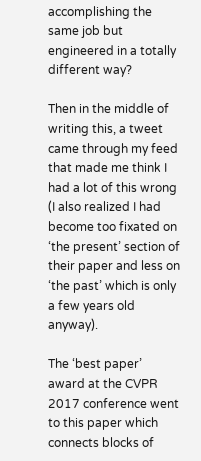accomplishing the same job but engineered in a totally different way?

Then in the middle of writing this, a tweet came through my feed that made me think I had a lot of this wrong (I also realized I had become too fixated on ‘the present’ section of their paper and less on ‘the past’ which is only a few years old anyway).

The ‘best paper’ award at the CVPR 2017 conference went to this paper which connects blocks of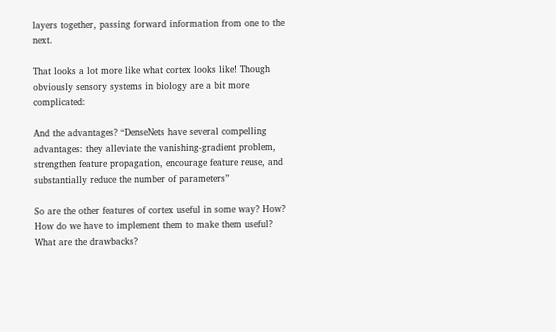layers together, passing forward information from one to the next.

That looks a lot more like what cortex looks like! Though obviously sensory systems in biology are a bit more complicated:

And the advantages? “DenseNets have several compelling advantages: they alleviate the vanishing-gradient problem, strengthen feature propagation, encourage feature reuse, and substantially reduce the number of parameters”

So are the other features of cortex useful in some way? How? How do we have to implement them to make them useful? What are the drawbacks?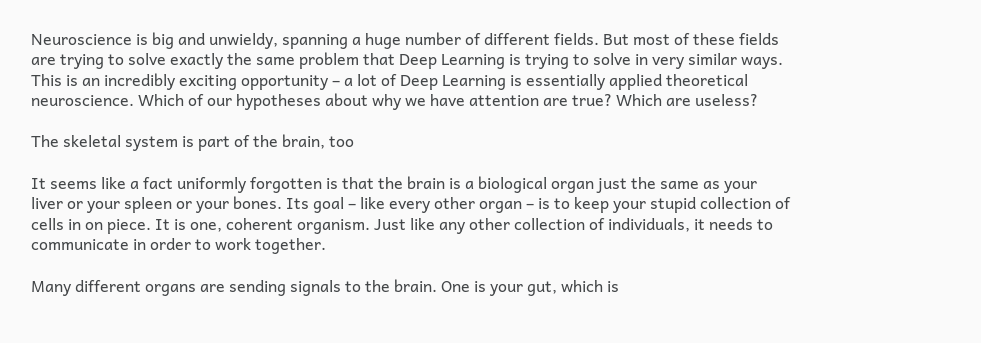Neuroscience is big and unwieldy, spanning a huge number of different fields. But most of these fields are trying to solve exactly the same problem that Deep Learning is trying to solve in very similar ways. This is an incredibly exciting opportunity – a lot of Deep Learning is essentially applied theoretical neuroscience. Which of our hypotheses about why we have attention are true? Which are useless?

The skeletal system is part of the brain, too

It seems like a fact uniformly forgotten is that the brain is a biological organ just the same as your liver or your spleen or your bones. Its goal – like every other organ – is to keep your stupid collection of cells in on piece. It is one, coherent organism. Just like any other collection of individuals, it needs to communicate in order to work together.

Many different organs are sending signals to the brain. One is your gut, which is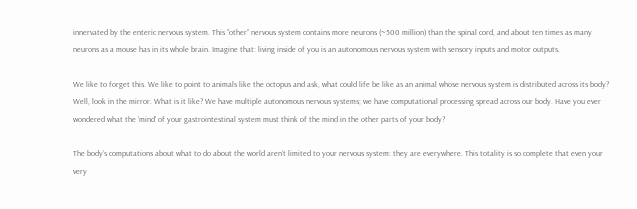innervated by the enteric nervous system. This “other” nervous system contains more neurons (~500 million) than the spinal cord, and about ten times as many neurons as a mouse has in its whole brain. Imagine that: living inside of you is an autonomous nervous system with sensory inputs and motor outputs.

We like to forget this. We like to point to animals like the octopus and ask, what could life be like as an animal whose nervous system is distributed across its body? Well, look in the mirror. What is it like? We have multiple autonomous nervous systems; we have computational processing spread across our body. Have you ever wondered what the ‘mind’ of your gastrointestinal system must think of the mind in the other parts of your body?

The body’s computations about what to do about the world aren’t limited to your nervous system: they are everywhere. This totality is so complete that even your very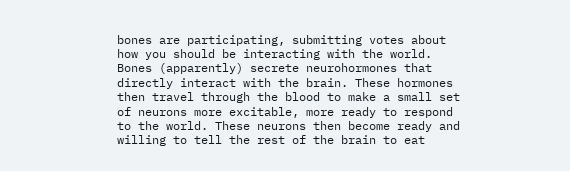bones are participating, submitting votes about how you should be interacting with the world. Bones (apparently) secrete neurohormones that directly interact with the brain. These hormones then travel through the blood to make a small set of neurons more excitable, more ready to respond to the world. These neurons then become ready and willing to tell the rest of the brain to eat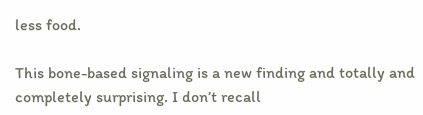less food.

This bone-based signaling is a new finding and totally and completely surprising. I don’t recall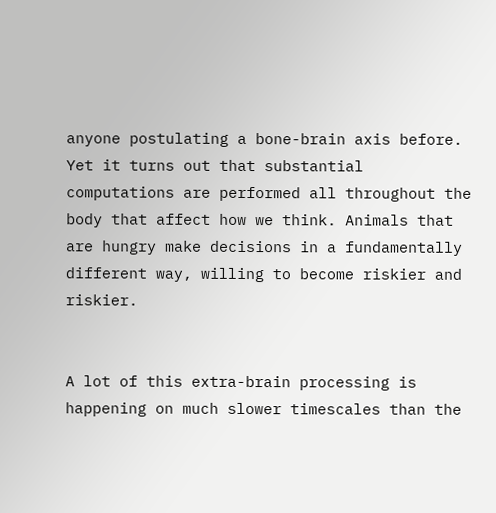anyone postulating a bone-brain axis before. Yet it turns out that substantial computations are performed all throughout the body that affect how we think. Animals that are hungry make decisions in a fundamentally different way, willing to become riskier and riskier.


A lot of this extra-brain processing is happening on much slower timescales than the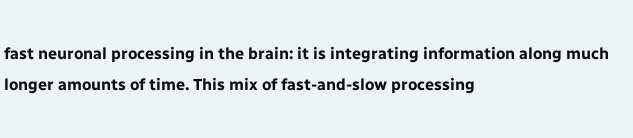fast neuronal processing in the brain: it is integrating information along much longer amounts of time. This mix of fast-and-slow processing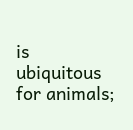is ubiquitous for animals;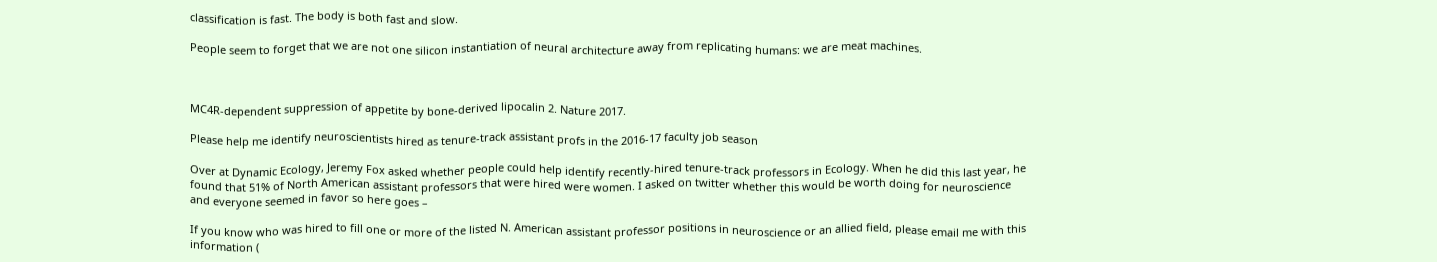classification is fast. The body is both fast and slow.

People seem to forget that we are not one silicon instantiation of neural architecture away from replicating humans: we are meat machines.



MC4R-dependent suppression of appetite by bone-derived lipocalin 2. Nature 2017.

Please help me identify neuroscientists hired as tenure-track assistant profs in the 2016-17 faculty job season

Over at Dynamic Ecology, Jeremy Fox asked whether people could help identify recently-hired tenure-track professors in Ecology. When he did this last year, he found that 51% of North American assistant professors that were hired were women. I asked on twitter whether this would be worth doing for neuroscience and everyone seemed in favor so here goes –

If you know who was hired to fill one or more of the listed N. American assistant professor positions in neuroscience or an allied field, please email me with this information (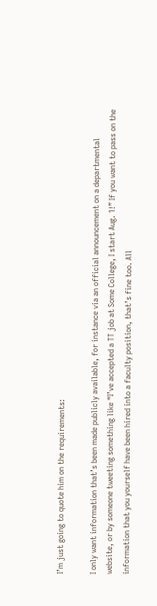I’m just going to quote him on the requirements:

I only want information that’s been made publicly available, for instance via an official announcement on a departmental website, or by someone tweeting something like “I’ve accepted a TT job at Some College, I start Aug. 1!” If you want to pass on the information that you yourself have been hired into a faculty position, that’s fine too. All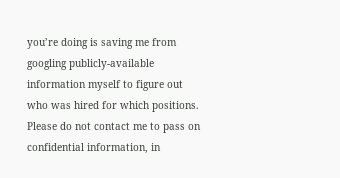you’re doing is saving me from googling publicly-available information myself to figure out who was hired for which positions. Please do not contact me to pass on confidential information, in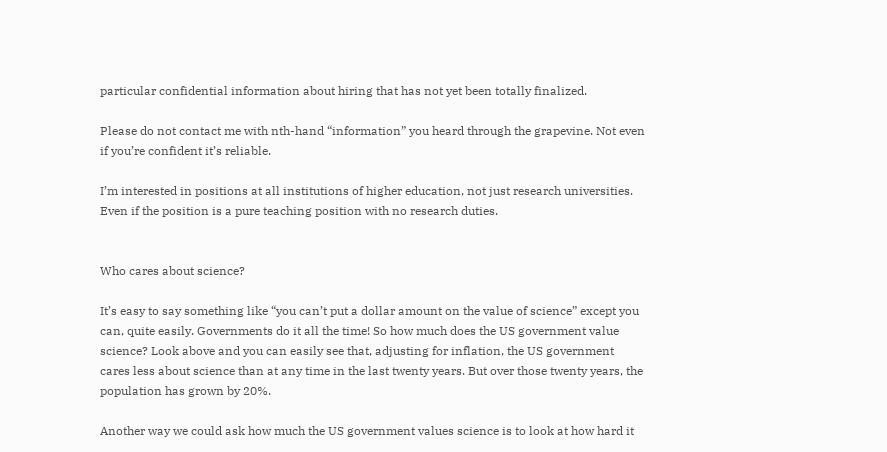particular confidential information about hiring that has not yet been totally finalized.

Please do not contact me with nth-hand “information” you heard through the grapevine. Not even if you’re confident it’s reliable.

I’m interested in positions at all institutions of higher education, not just research universities. Even if the position is a pure teaching position with no research duties.


Who cares about science?

It’s easy to say something like “you can’t put a dollar amount on the value of science” except you can, quite easily. Governments do it all the time! So how much does the US government value science? Look above and you can easily see that, adjusting for inflation, the US government cares less about science than at any time in the last twenty years. But over those twenty years, the population has grown by 20%.

Another way we could ask how much the US government values science is to look at how hard it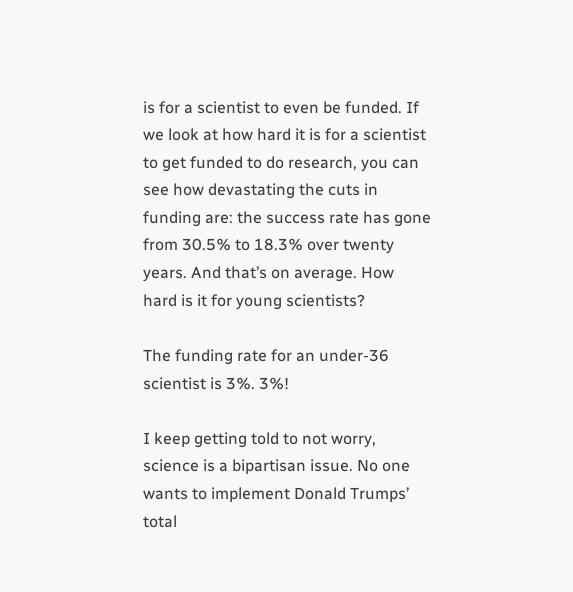is for a scientist to even be funded. If we look at how hard it is for a scientist to get funded to do research, you can see how devastating the cuts in funding are: the success rate has gone from 30.5% to 18.3% over twenty years. And that’s on average. How hard is it for young scientists?

The funding rate for an under-36 scientist is 3%. 3%!

I keep getting told to not worry, science is a bipartisan issue. No one wants to implement Donald Trumps’ total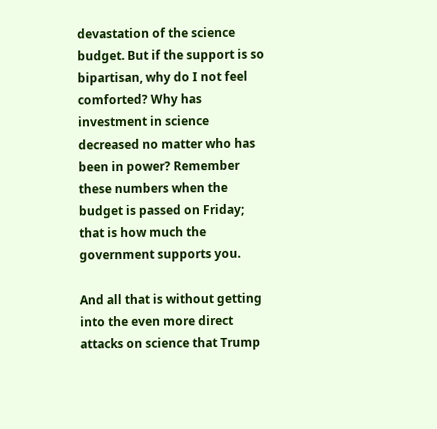devastation of the science budget. But if the support is so bipartisan, why do I not feel comforted? Why has investment in science decreased no matter who has been in power? Remember these numbers when the budget is passed on Friday; that is how much the government supports you.

And all that is without getting into the even more direct attacks on science that Trump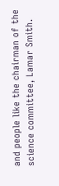and people like the chairman of the science committee, Lamar Smith.